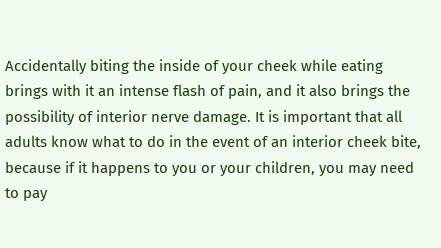Accidentally biting the inside of your cheek while eating brings with it an intense flash of pain, and it also brings the possibility of interior nerve damage. It is important that all adults know what to do in the event of an interior cheek bite, because if it happens to you or your children, you may need to pay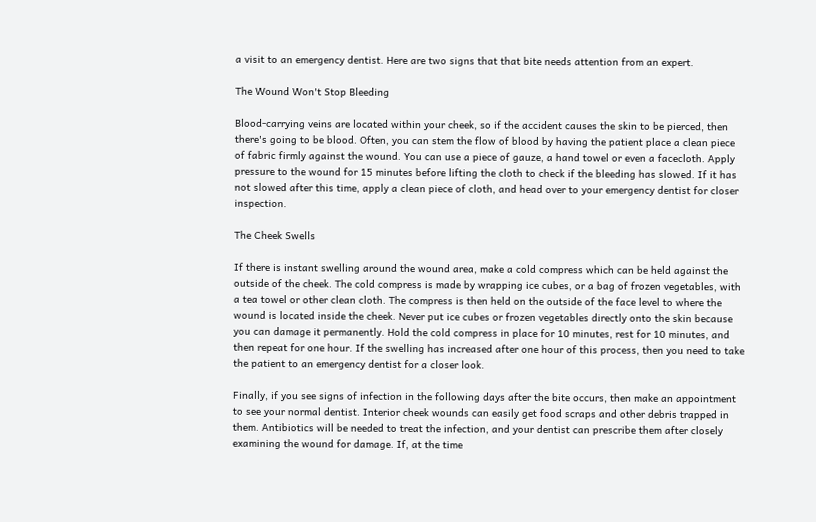a visit to an emergency dentist. Here are two signs that that bite needs attention from an expert.

The Wound Won't Stop Bleeding

Blood-carrying veins are located within your cheek, so if the accident causes the skin to be pierced, then there's going to be blood. Often, you can stem the flow of blood by having the patient place a clean piece of fabric firmly against the wound. You can use a piece of gauze, a hand towel or even a facecloth. Apply pressure to the wound for 15 minutes before lifting the cloth to check if the bleeding has slowed. If it has not slowed after this time, apply a clean piece of cloth, and head over to your emergency dentist for closer inspection.

The Cheek Swells

If there is instant swelling around the wound area, make a cold compress which can be held against the outside of the cheek. The cold compress is made by wrapping ice cubes, or a bag of frozen vegetables, with a tea towel or other clean cloth. The compress is then held on the outside of the face level to where the wound is located inside the cheek. Never put ice cubes or frozen vegetables directly onto the skin because you can damage it permanently. Hold the cold compress in place for 10 minutes, rest for 10 minutes, and then repeat for one hour. If the swelling has increased after one hour of this process, then you need to take the patient to an emergency dentist for a closer look.

Finally, if you see signs of infection in the following days after the bite occurs, then make an appointment to see your normal dentist. Interior cheek wounds can easily get food scraps and other debris trapped in them. Antibiotics will be needed to treat the infection, and your dentist can prescribe them after closely examining the wound for damage. If, at the time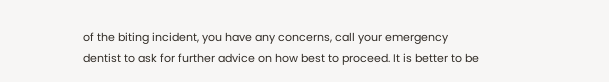of the biting incident, you have any concerns, call your emergency dentist to ask for further advice on how best to proceed. It is better to be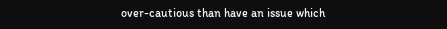over-cautious than have an issue which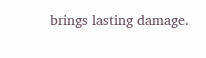brings lasting damage.